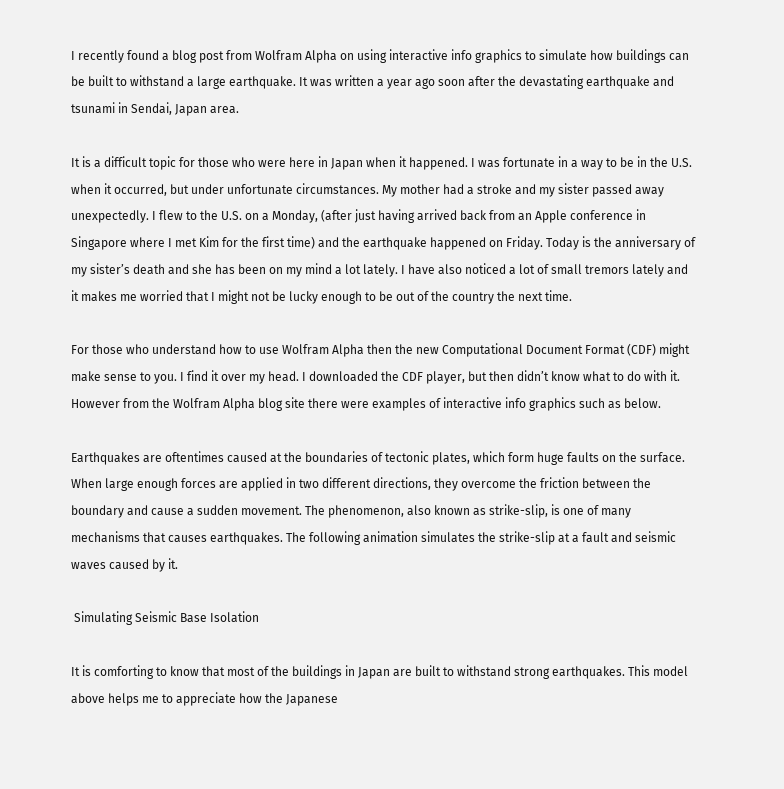I recently found a blog post from Wolfram Alpha on using interactive info graphics to simulate how buildings can be built to withstand a large earthquake. It was written a year ago soon after the devastating earthquake and tsunami in Sendai, Japan area.

It is a difficult topic for those who were here in Japan when it happened. I was fortunate in a way to be in the U.S. when it occurred, but under unfortunate circumstances. My mother had a stroke and my sister passed away unexpectedly. I flew to the U.S. on a Monday, (after just having arrived back from an Apple conference in Singapore where I met Kim for the first time) and the earthquake happened on Friday. Today is the anniversary of my sister’s death and she has been on my mind a lot lately. I have also noticed a lot of small tremors lately and it makes me worried that I might not be lucky enough to be out of the country the next time.

For those who understand how to use Wolfram Alpha then the new Computational Document Format (CDF) might make sense to you. I find it over my head. I downloaded the CDF player, but then didn’t know what to do with it. However from the Wolfram Alpha blog site there were examples of interactive info graphics such as below.

Earthquakes are oftentimes caused at the boundaries of tectonic plates, which form huge faults on the surface. When large enough forces are applied in two different directions, they overcome the friction between the boundary and cause a sudden movement. The phenomenon, also known as strike-slip, is one of many mechanisms that causes earthquakes. The following animation simulates the strike-slip at a fault and seismic waves caused by it.

 Simulating Seismic Base Isolation

It is comforting to know that most of the buildings in Japan are built to withstand strong earthquakes. This model above helps me to appreciate how the Japanese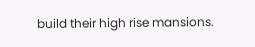build their high rise mansions.